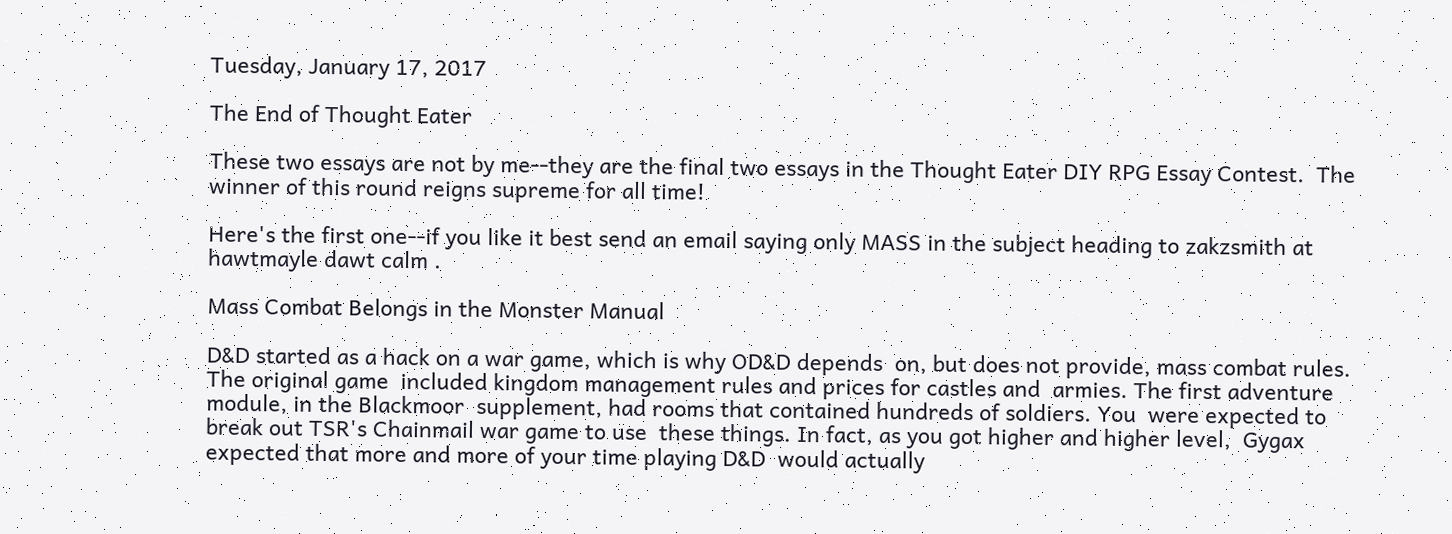Tuesday, January 17, 2017

The End of Thought Eater

These two essays are not by me--they are the final two essays in the Thought Eater DIY RPG Essay Contest.  The winner of this round reigns supreme for all time!

Here's the first one--if you like it best send an email saying only MASS in the subject heading to zakzsmith at hawtmayle dawt calm .

Mass Combat Belongs in the Monster Manual

D&D started as a hack on a war game, which is why OD&D depends  on, but does not provide, mass combat rules. The original game  included kingdom management rules and prices for castles and  armies. The first adventure module, in the Blackmoor  supplement, had rooms that contained hundreds of soldiers. You  were expected to break out TSR's Chainmail war game to use  these things. In fact, as you got higher and higher level,  Gygax expected that more and more of your time playing D&D  would actually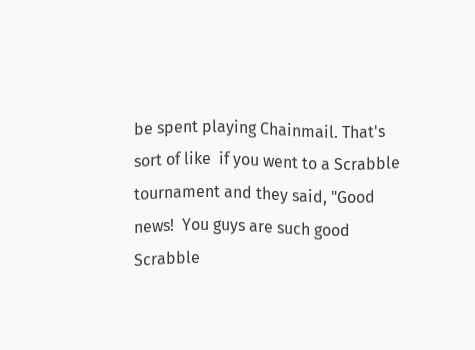be spent playing Chainmail. That's sort of like  if you went to a Scrabble tournament and they said, "Good news!  You guys are such good Scrabble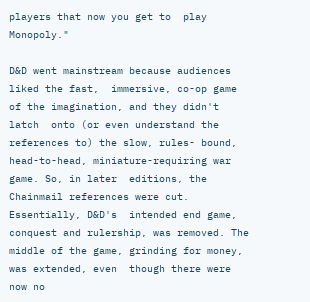players that now you get to  play Monopoly."

D&D went mainstream because audiences liked the fast,  immersive, co-op game of the imagination, and they didn't latch  onto (or even understand the references to) the slow, rules- bound, head-to-head, miniature-requiring war game. So, in later  editions, the Chainmail references were cut. Essentially, D&D's  intended end game, conquest and rulership, was removed. The  middle of the game, grinding for money, was extended, even  though there were now no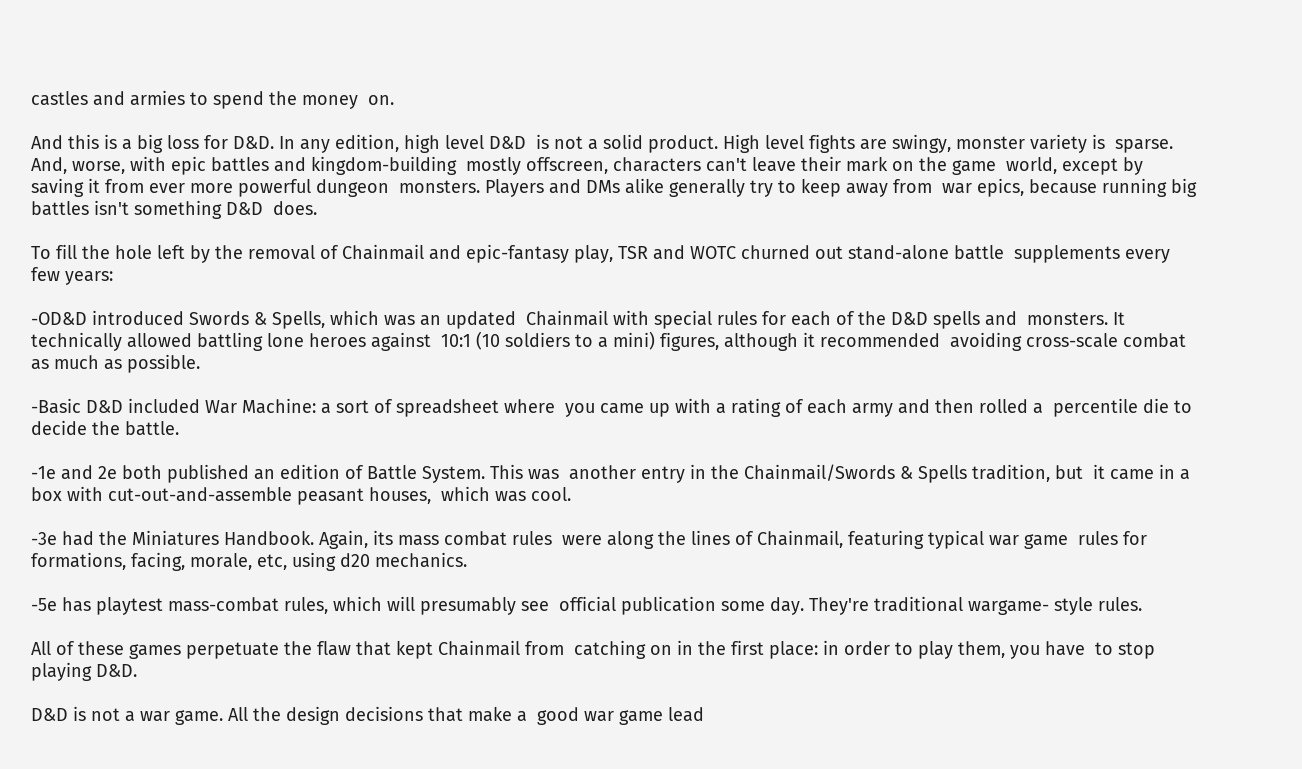castles and armies to spend the money  on.

And this is a big loss for D&D. In any edition, high level D&D  is not a solid product. High level fights are swingy, monster variety is  sparse.  And, worse, with epic battles and kingdom-building  mostly offscreen, characters can't leave their mark on the game  world, except by saving it from ever more powerful dungeon  monsters. Players and DMs alike generally try to keep away from  war epics, because running big battles isn't something D&D  does.

To fill the hole left by the removal of Chainmail and epic-fantasy play, TSR and WOTC churned out stand-alone battle  supplements every few years:

-OD&D introduced Swords & Spells, which was an updated  Chainmail with special rules for each of the D&D spells and  monsters. It technically allowed battling lone heroes against  10:1 (10 soldiers to a mini) figures, although it recommended  avoiding cross-scale combat as much as possible.

-Basic D&D included War Machine: a sort of spreadsheet where  you came up with a rating of each army and then rolled a  percentile die to decide the battle.

-1e and 2e both published an edition of Battle System. This was  another entry in the Chainmail/Swords & Spells tradition, but  it came in a box with cut-out-and-assemble peasant houses,  which was cool.

-3e had the Miniatures Handbook. Again, its mass combat rules  were along the lines of Chainmail, featuring typical war game  rules for formations, facing, morale, etc, using d20 mechanics.

-5e has playtest mass-combat rules, which will presumably see  official publication some day. They're traditional wargame- style rules.

All of these games perpetuate the flaw that kept Chainmail from  catching on in the first place: in order to play them, you have  to stop playing D&D.

D&D is not a war game. All the design decisions that make a  good war game lead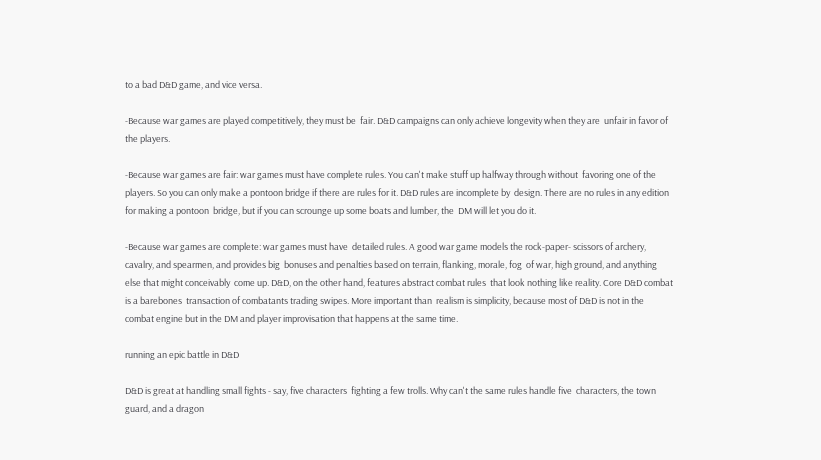to a bad D&D game, and vice versa.

-Because war games are played competitively, they must be  fair. D&D campaigns can only achieve longevity when they are  unfair in favor of the players.

-Because war games are fair: war games must have complete rules. You can't make stuff up halfway through without  favoring one of the players. So you can only make a pontoon bridge if there are rules for it. D&D rules are incomplete by  design. There are no rules in any edition for making a pontoon  bridge, but if you can scrounge up some boats and lumber, the  DM will let you do it.

-Because war games are complete: war games must have  detailed rules. A good war game models the rock-paper- scissors of archery, cavalry, and spearmen, and provides big  bonuses and penalties based on terrain, flanking, morale, fog  of war, high ground, and anything else that might conceivably  come up. D&D, on the other hand, features abstract combat rules  that look nothing like reality. Core D&D combat is a barebones  transaction of combatants trading swipes. More important than  realism is simplicity, because most of D&D is not in the combat engine but in the DM and player improvisation that happens at the same time.

running an epic battle in D&D

D&D is great at handling small fights - say, five characters  fighting a few trolls. Why can't the same rules handle five  characters, the town guard, and a dragon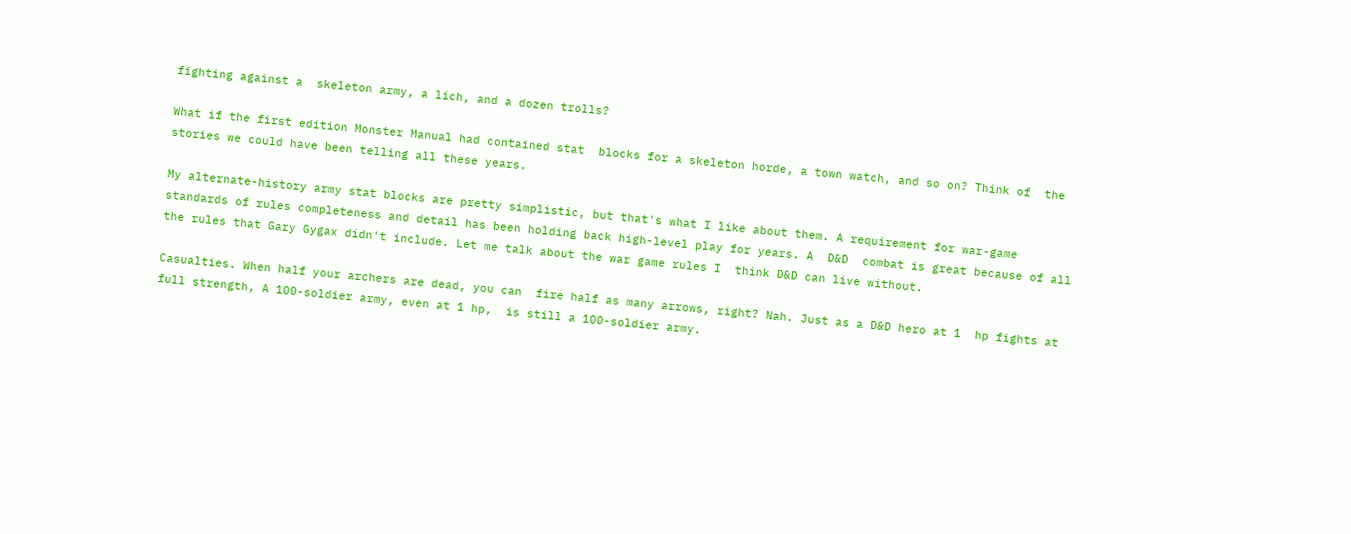fighting against a  skeleton army, a lich, and a dozen trolls?

What if the first edition Monster Manual had contained stat  blocks for a skeleton horde, a town watch, and so on? Think of  the stories we could have been telling all these years.

My alternate-history army stat blocks are pretty simplistic, but that's what I like about them. A requirement for war-game standards of rules completeness and detail has been holding back high-level play for years. A  D&D  combat is great because of all the rules that Gary Gygax didn't include. Let me talk about the war game rules I  think D&D can live without.

Casualties. When half your archers are dead, you can  fire half as many arrows, right? Nah. Just as a D&D hero at 1  hp fights at full strength, A 100-soldier army, even at 1 hp,  is still a 100-soldier army.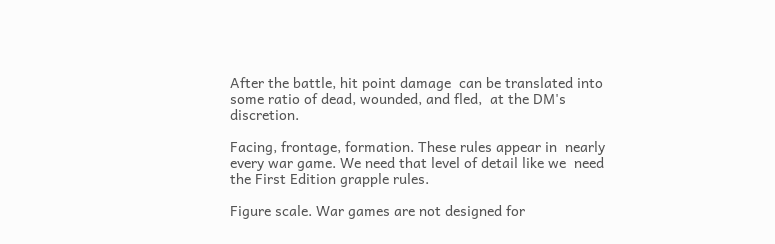After the battle, hit point damage  can be translated into some ratio of dead, wounded, and fled,  at the DM's discretion.

Facing, frontage, formation. These rules appear in  nearly every war game. We need that level of detail like we  need the First Edition grapple rules.

Figure scale. War games are not designed for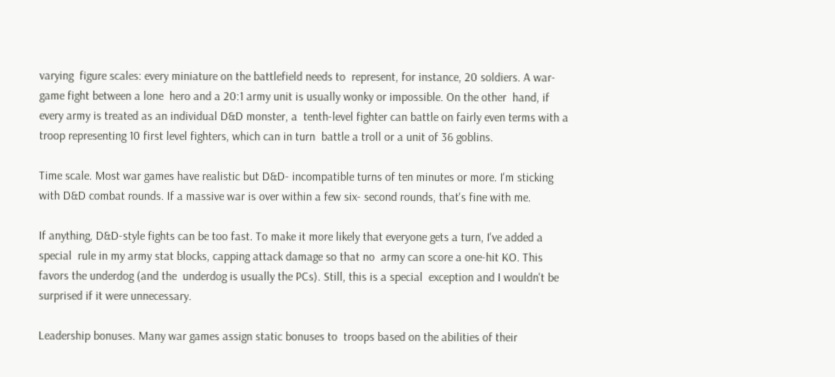varying  figure scales: every miniature on the battlefield needs to  represent, for instance, 20 soldiers. A war-game fight between a lone  hero and a 20:1 army unit is usually wonky or impossible. On the other  hand, if every army is treated as an individual D&D monster, a  tenth-level fighter can battle on fairly even terms with a  troop representing 10 first level fighters, which can in turn  battle a troll or a unit of 36 goblins.

Time scale. Most war games have realistic but D&D- incompatible turns of ten minutes or more. I'm sticking with D&D combat rounds. If a massive war is over within a few six- second rounds, that's fine with me.

If anything, D&D-style fights can be too fast. To make it more likely that everyone gets a turn, I've added a special  rule in my army stat blocks, capping attack damage so that no  army can score a one-hit KO. This favors the underdog (and the  underdog is usually the PCs). Still, this is a special  exception and I wouldn't be surprised if it were unnecessary.

Leadership bonuses. Many war games assign static bonuses to  troops based on the abilities of their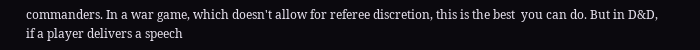commanders. In a war game, which doesn't allow for referee discretion, this is the best  you can do. But in D&D, if a player delivers a speech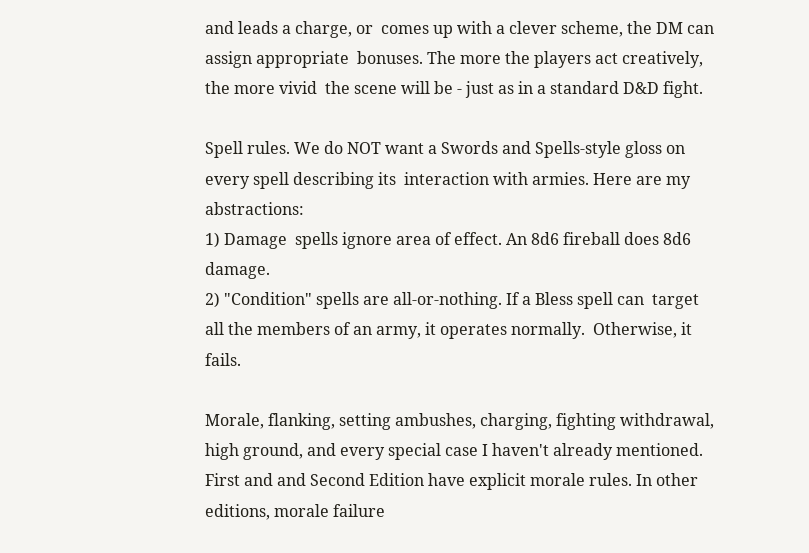and leads a charge, or  comes up with a clever scheme, the DM can assign appropriate  bonuses. The more the players act creatively, the more vivid  the scene will be - just as in a standard D&D fight.

Spell rules. We do NOT want a Swords and Spells-style gloss on every spell describing its  interaction with armies. Here are my abstractions:
1) Damage  spells ignore area of effect. An 8d6 fireball does 8d6 damage.
2) "Condition" spells are all-or-nothing. If a Bless spell can  target all the members of an army, it operates normally.  Otherwise, it fails.

Morale, flanking, setting ambushes, charging, fighting withdrawal, high ground, and every special case I haven't already mentioned. First and and Second Edition have explicit morale rules. In other editions, morale failure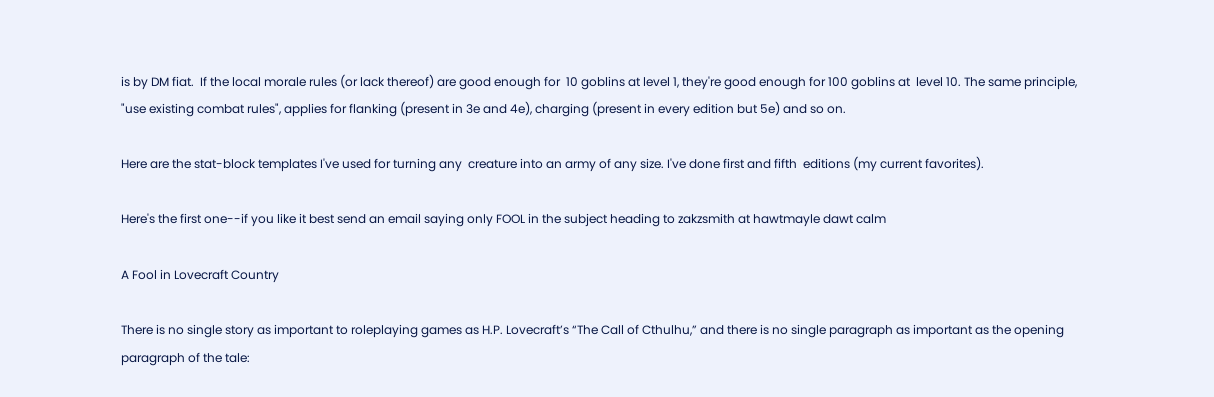is by DM fiat.  If the local morale rules (or lack thereof) are good enough for  10 goblins at level 1, they're good enough for 100 goblins at  level 10. The same principle, "use existing combat rules", applies for flanking (present in 3e and 4e), charging (present in every edition but 5e) and so on.

Here are the stat-block templates I've used for turning any  creature into an army of any size. I've done first and fifth  editions (my current favorites).

Here's the first one--if you like it best send an email saying only FOOL in the subject heading to zakzsmith at hawtmayle dawt calm

A Fool in Lovecraft Country

There is no single story as important to roleplaying games as H.P. Lovecraft’s “The Call of Cthulhu,” and there is no single paragraph as important as the opening paragraph of the tale: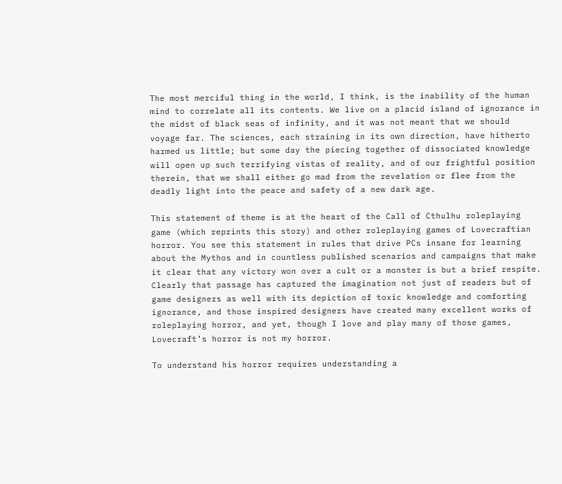The most merciful thing in the world, I think, is the inability of the human mind to correlate all its contents. We live on a placid island of ignorance in the midst of black seas of infinity, and it was not meant that we should voyage far. The sciences, each straining in its own direction, have hitherto harmed us little; but some day the piecing together of dissociated knowledge will open up such terrifying vistas of reality, and of our frightful position therein, that we shall either go mad from the revelation or flee from the deadly light into the peace and safety of a new dark age.

This statement of theme is at the heart of the Call of Cthulhu roleplaying game (which reprints this story) and other roleplaying games of Lovecraftian horror. You see this statement in rules that drive PCs insane for learning about the Mythos and in countless published scenarios and campaigns that make it clear that any victory won over a cult or a monster is but a brief respite. Clearly that passage has captured the imagination not just of readers but of game designers as well with its depiction of toxic knowledge and comforting ignorance, and those inspired designers have created many excellent works of roleplaying horror, and yet, though I love and play many of those games, Lovecraft’s horror is not my horror.

To understand his horror requires understanding a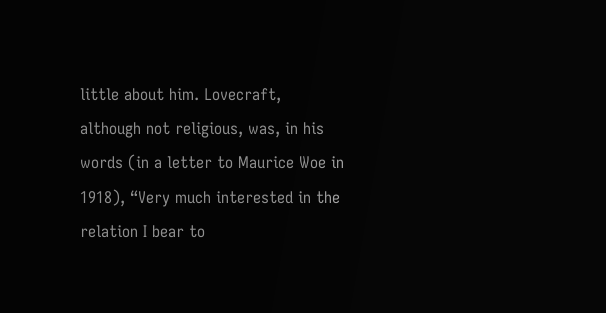little about him. Lovecraft, although not religious, was, in his words (in a letter to Maurice Woe in 1918), “Very much interested in the relation I bear to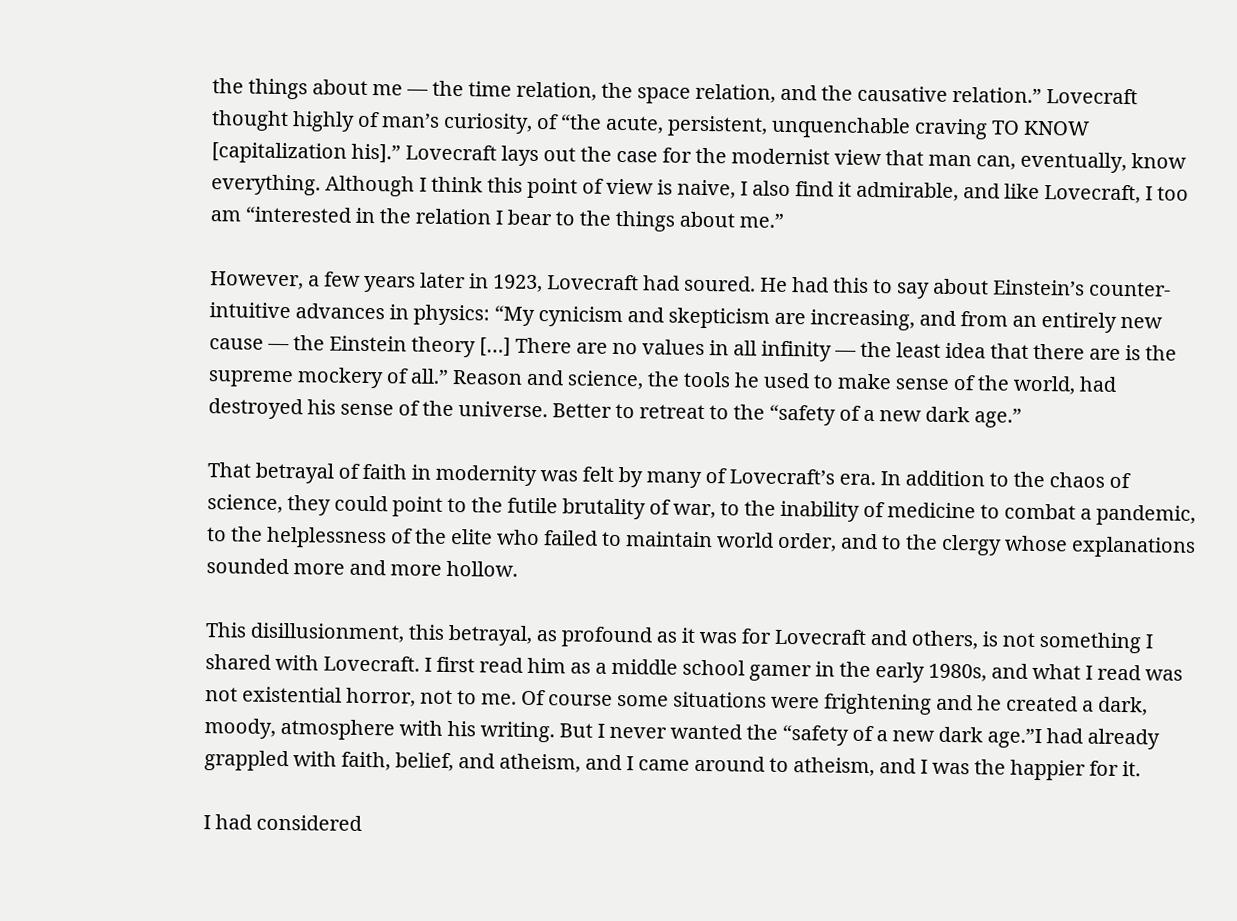the things about me — the time relation, the space relation, and the causative relation.” Lovecraft thought highly of man’s curiosity, of “the acute, persistent, unquenchable craving TO KNOW [capitalization his].” Lovecraft lays out the case for the modernist view that man can, eventually, know everything. Although I think this point of view is naive, I also find it admirable, and like Lovecraft, I too am “interested in the relation I bear to the things about me.”

However, a few years later in 1923, Lovecraft had soured. He had this to say about Einstein’s counter-intuitive advances in physics: “My cynicism and skepticism are increasing, and from an entirely new cause — the Einstein theory […] There are no values in all infinity — the least idea that there are is the supreme mockery of all.” Reason and science, the tools he used to make sense of the world, had destroyed his sense of the universe. Better to retreat to the “safety of a new dark age.”

That betrayal of faith in modernity was felt by many of Lovecraft’s era. In addition to the chaos of science, they could point to the futile brutality of war, to the inability of medicine to combat a pandemic, to the helplessness of the elite who failed to maintain world order, and to the clergy whose explanations sounded more and more hollow.

This disillusionment, this betrayal, as profound as it was for Lovecraft and others, is not something I shared with Lovecraft. I first read him as a middle school gamer in the early 1980s, and what I read was not existential horror, not to me. Of course some situations were frightening and he created a dark, moody, atmosphere with his writing. But I never wanted the “safety of a new dark age.”I had already grappled with faith, belief, and atheism, and I came around to atheism, and I was the happier for it.

I had considered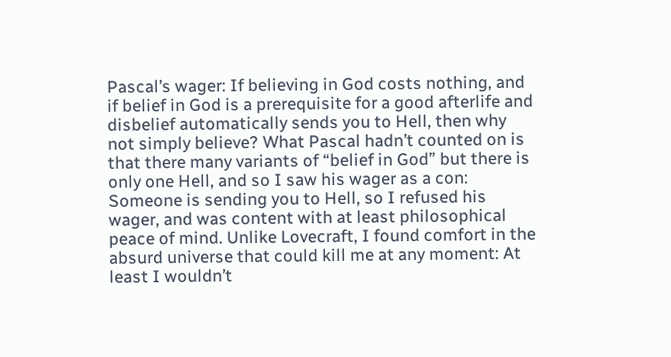Pascal’s wager: If believing in God costs nothing, and if belief in God is a prerequisite for a good afterlife and disbelief automatically sends you to Hell, then why not simply believe? What Pascal hadn’t counted on is that there many variants of “belief in God” but there is only one Hell, and so I saw his wager as a con: Someone is sending you to Hell, so I refused his wager, and was content with at least philosophical peace of mind. Unlike Lovecraft, I found comfort in the absurd universe that could kill me at any moment: At least I wouldn’t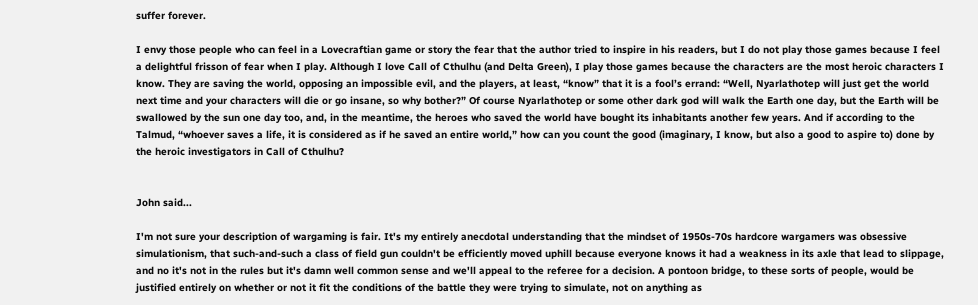suffer forever.

I envy those people who can feel in a Lovecraftian game or story the fear that the author tried to inspire in his readers, but I do not play those games because I feel a delightful frisson of fear when I play. Although I love Call of Cthulhu (and Delta Green), I play those games because the characters are the most heroic characters I know. They are saving the world, opposing an impossible evil, and the players, at least, “know” that it is a fool’s errand: “Well, Nyarlathotep will just get the world next time and your characters will die or go insane, so why bother?” Of course Nyarlathotep or some other dark god will walk the Earth one day, but the Earth will be swallowed by the sun one day too, and, in the meantime, the heroes who saved the world have bought its inhabitants another few years. And if according to the Talmud, “whoever saves a life, it is considered as if he saved an entire world,” how can you count the good (imaginary, I know, but also a good to aspire to) done by the heroic investigators in Call of Cthulhu?


John said...

I'm not sure your description of wargaming is fair. It's my entirely anecdotal understanding that the mindset of 1950s-70s hardcore wargamers was obsessive simulationism, that such-and-such a class of field gun couldn't be efficiently moved uphill because everyone knows it had a weakness in its axle that lead to slippage, and no it's not in the rules but it's damn well common sense and we'll appeal to the referee for a decision. A pontoon bridge, to these sorts of people, would be justified entirely on whether or not it fit the conditions of the battle they were trying to simulate, not on anything as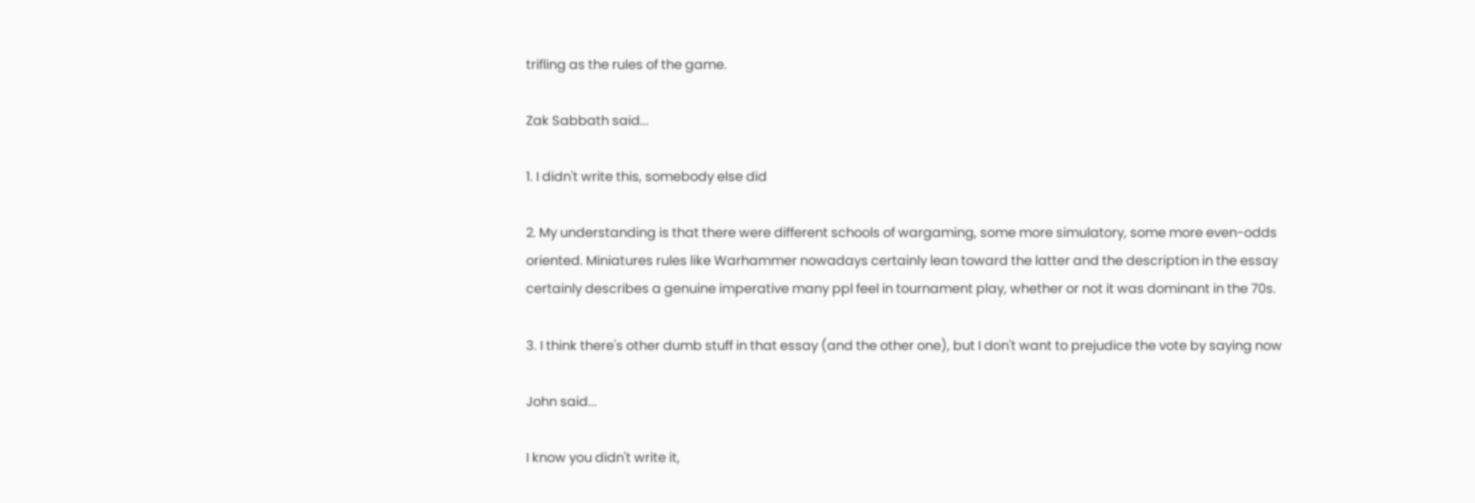trifling as the rules of the game.

Zak Sabbath said...

1. I didn't write this, somebody else did

2. My understanding is that there were different schools of wargaming, some more simulatory, some more even-odds oriented. Miniatures rules like Warhammer nowadays certainly lean toward the latter and the description in the essay certainly describes a genuine imperative many ppl feel in tournament play, whether or not it was dominant in the 70s.

3. I think there's other dumb stuff in that essay (and the other one), but I don't want to prejudice the vote by saying now

John said...

I know you didn't write it,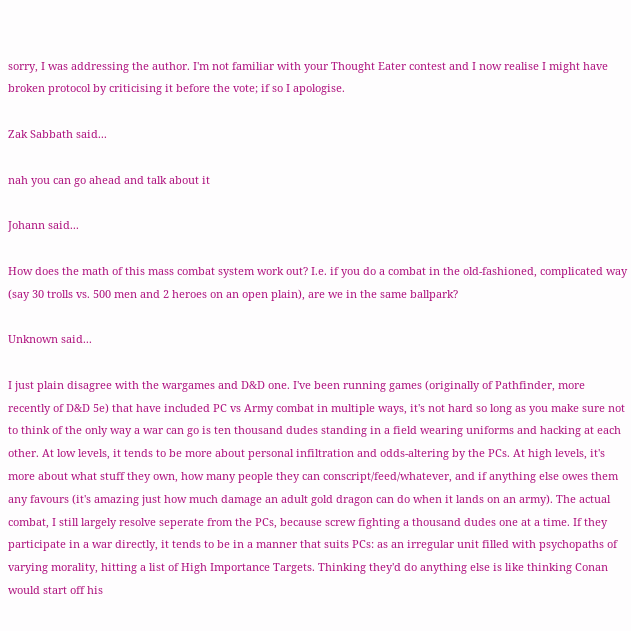sorry, I was addressing the author. I'm not familiar with your Thought Eater contest and I now realise I might have broken protocol by criticising it before the vote; if so I apologise.

Zak Sabbath said...

nah you can go ahead and talk about it

Johann said...

How does the math of this mass combat system work out? I.e. if you do a combat in the old-fashioned, complicated way (say 30 trolls vs. 500 men and 2 heroes on an open plain), are we in the same ballpark?

Unknown said...

I just plain disagree with the wargames and D&D one. I've been running games (originally of Pathfinder, more recently of D&D 5e) that have included PC vs Army combat in multiple ways, it's not hard so long as you make sure not to think of the only way a war can go is ten thousand dudes standing in a field wearing uniforms and hacking at each other. At low levels, it tends to be more about personal infiltration and odds-altering by the PCs. At high levels, it's more about what stuff they own, how many people they can conscript/feed/whatever, and if anything else owes them any favours (it's amazing just how much damage an adult gold dragon can do when it lands on an army). The actual combat, I still largely resolve seperate from the PCs, because screw fighting a thousand dudes one at a time. If they participate in a war directly, it tends to be in a manner that suits PCs: as an irregular unit filled with psychopaths of varying morality, hitting a list of High Importance Targets. Thinking they'd do anything else is like thinking Conan would start off his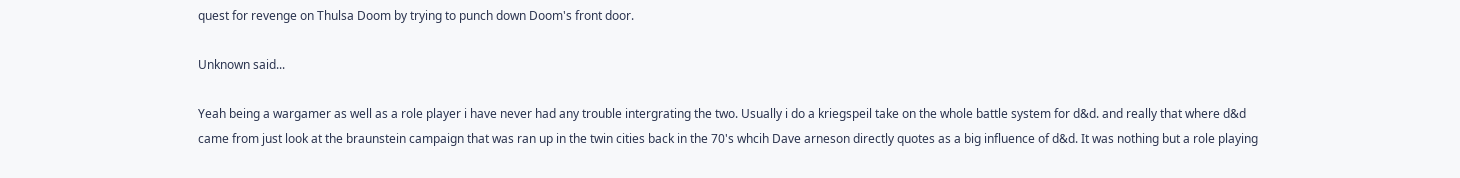quest for revenge on Thulsa Doom by trying to punch down Doom's front door.

Unknown said...

Yeah being a wargamer as well as a role player i have never had any trouble intergrating the two. Usually i do a kriegspeil take on the whole battle system for d&d. and really that where d&d came from just look at the braunstein campaign that was ran up in the twin cities back in the 70's whcih Dave arneson directly quotes as a big influence of d&d. It was nothing but a role playing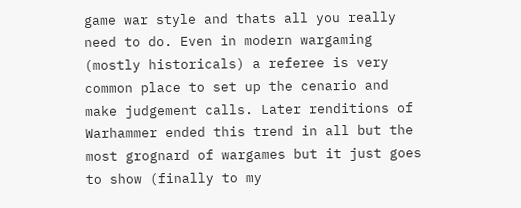game war style and thats all you really need to do. Even in modern wargaming (mostly historicals) a referee is very common place to set up the cenario and make judgement calls. Later renditions of Warhammer ended this trend in all but the most grognard of wargames but it just goes to show (finally to my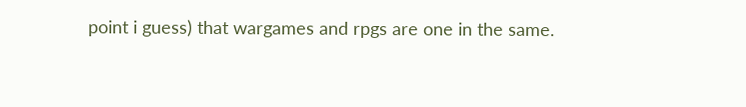point i guess) that wargames and rpgs are one in the same.